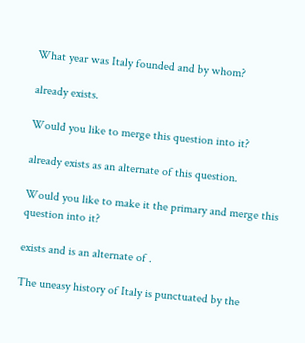What year was Italy founded and by whom?

already exists.

Would you like to merge this question into it?

already exists as an alternate of this question.

Would you like to make it the primary and merge this question into it?

exists and is an alternate of .

The uneasy history of Italy is punctuated by the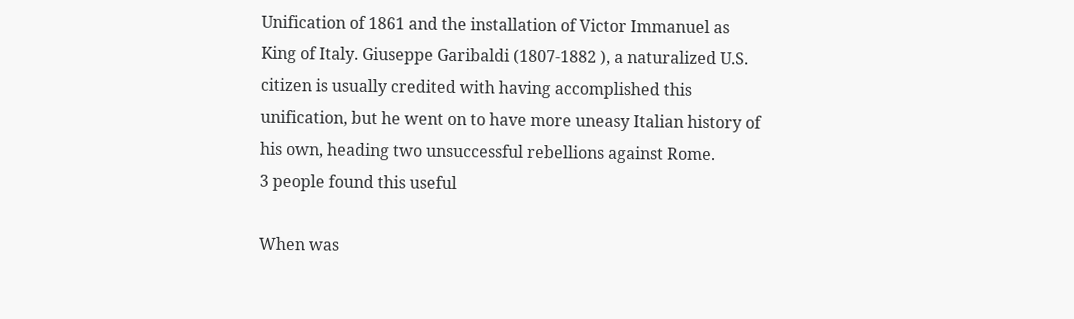Unification of 1861 and the installation of Victor Immanuel as King of Italy. Giuseppe Garibaldi (1807-1882 ), a naturalized U.S. citizen is usually credited with having accomplished this unification, but he went on to have more uneasy Italian history of his own, heading two unsuccessful rebellions against Rome.
3 people found this useful

When was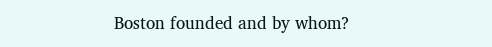Boston founded and by whom?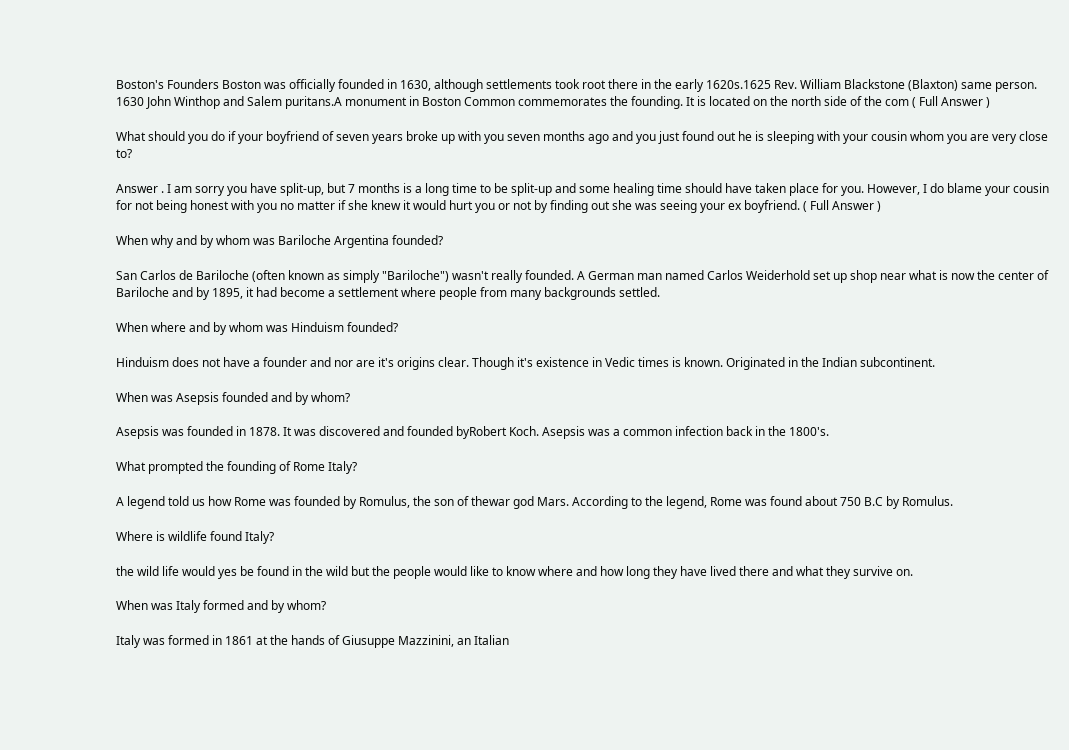Boston's Founders Boston was officially founded in 1630, although settlements took root there in the early 1620s.1625 Rev. William Blackstone (Blaxton) same person. 1630 John Winthop and Salem puritans.A monument in Boston Common commemorates the founding. It is located on the north side of the com ( Full Answer )

What should you do if your boyfriend of seven years broke up with you seven months ago and you just found out he is sleeping with your cousin whom you are very close to?

Answer . I am sorry you have split-up, but 7 months is a long time to be split-up and some healing time should have taken place for you. However, I do blame your cousin for not being honest with you no matter if she knew it would hurt you or not by finding out she was seeing your ex boyfriend. ( Full Answer )

When why and by whom was Bariloche Argentina founded?

San Carlos de Bariloche (often known as simply "Bariloche") wasn't really founded. A German man named Carlos Weiderhold set up shop near what is now the center of Bariloche and by 1895, it had become a settlement where people from many backgrounds settled.

When where and by whom was Hinduism founded?

Hinduism does not have a founder and nor are it's origins clear. Though it's existence in Vedic times is known. Originated in the Indian subcontinent.

When was Asepsis founded and by whom?

Asepsis was founded in 1878. It was discovered and founded byRobert Koch. Asepsis was a common infection back in the 1800's.

What prompted the founding of Rome Italy?

A legend told us how Rome was founded by Romulus, the son of thewar god Mars. According to the legend, Rome was found about 750 B.C by Romulus.

Where is wildlife found Italy?

the wild life would yes be found in the wild but the people would like to know where and how long they have lived there and what they survive on.

When was Italy formed and by whom?

Italy was formed in 1861 at the hands of Giusuppe Mazzinini, an Italian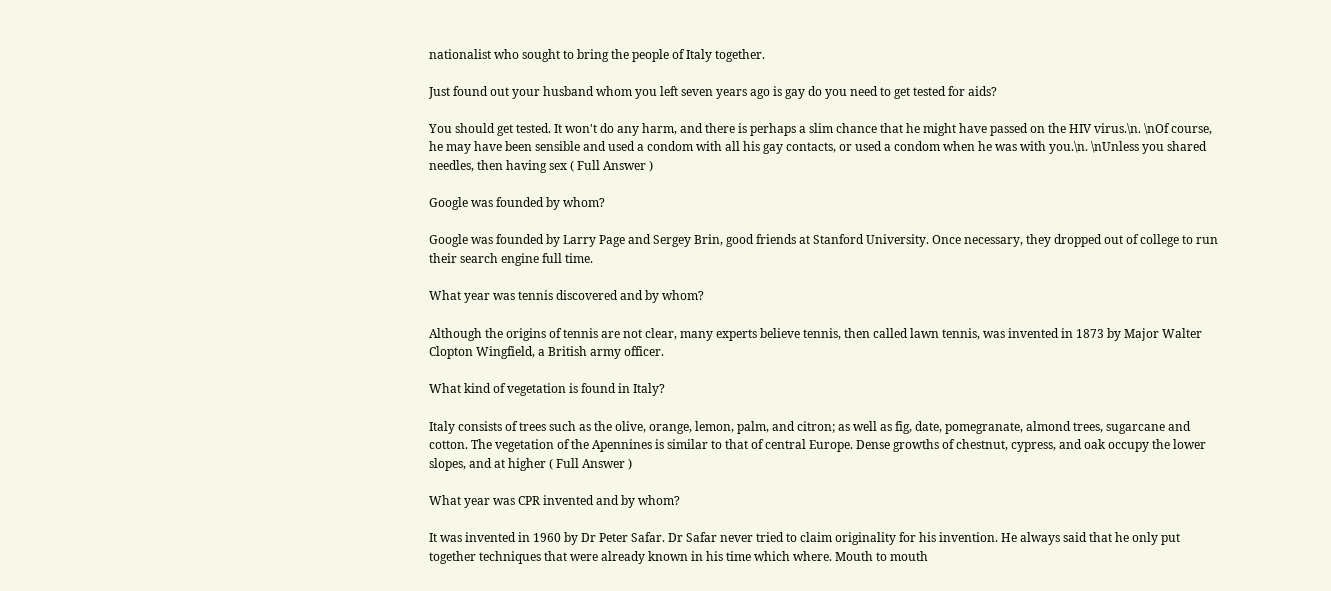nationalist who sought to bring the people of Italy together.

Just found out your husband whom you left seven years ago is gay do you need to get tested for aids?

You should get tested. It won't do any harm, and there is perhaps a slim chance that he might have passed on the HIV virus.\n. \nOf course, he may have been sensible and used a condom with all his gay contacts, or used a condom when he was with you.\n. \nUnless you shared needles, then having sex ( Full Answer )

Google was founded by whom?

Google was founded by Larry Page and Sergey Brin, good friends at Stanford University. Once necessary, they dropped out of college to run their search engine full time.

What year was tennis discovered and by whom?

Although the origins of tennis are not clear, many experts believe tennis, then called lawn tennis, was invented in 1873 by Major Walter Clopton Wingfield, a British army officer.

What kind of vegetation is found in Italy?

Italy consists of trees such as the olive, orange, lemon, palm, and citron; as well as fig, date, pomegranate, almond trees, sugarcane and cotton. The vegetation of the Apennines is similar to that of central Europe. Dense growths of chestnut, cypress, and oak occupy the lower slopes, and at higher ( Full Answer )

What year was CPR invented and by whom?

It was invented in 1960 by Dr Peter Safar. Dr Safar never tried to claim originality for his invention. He always said that he only put together techniques that were already known in his time which where. Mouth to mouth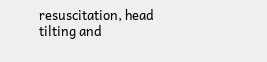resuscitation, head tilting and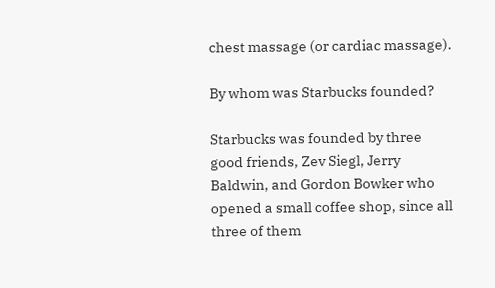chest massage (or cardiac massage).

By whom was Starbucks founded?

Starbucks was founded by three good friends, Zev Siegl, Jerry Baldwin, and Gordon Bowker who opened a small coffee shop, since all three of them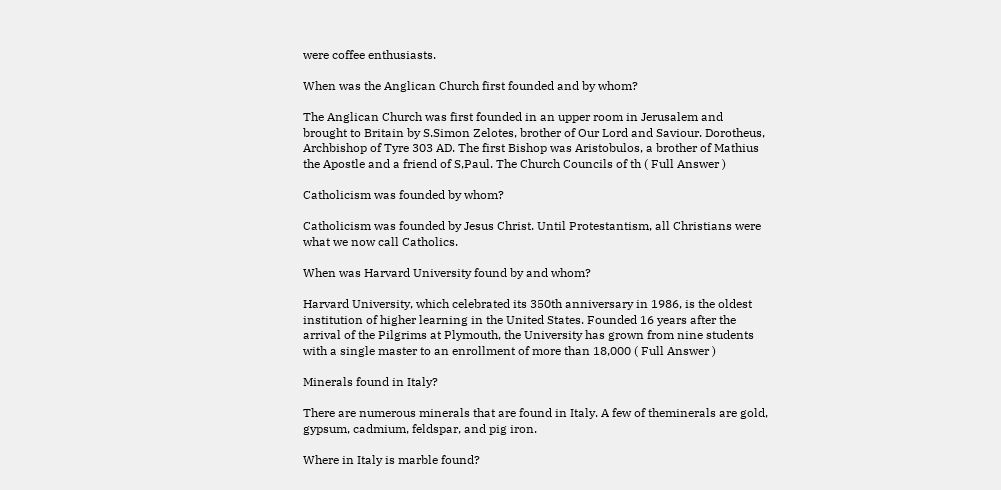were coffee enthusiasts.

When was the Anglican Church first founded and by whom?

The Anglican Church was first founded in an upper room in Jerusalem and brought to Britain by S.Simon Zelotes, brother of Our Lord and Saviour. Dorotheus, Archbishop of Tyre 303 AD. The first Bishop was Aristobulos, a brother of Mathius the Apostle and a friend of S,Paul. The Church Councils of th ( Full Answer )

Catholicism was founded by whom?

Catholicism was founded by Jesus Christ. Until Protestantism, all Christians were what we now call Catholics.

When was Harvard University found by and whom?

Harvard University, which celebrated its 350th anniversary in 1986, is the oldest institution of higher learning in the United States. Founded 16 years after the arrival of the Pilgrims at Plymouth, the University has grown from nine students with a single master to an enrollment of more than 18,000 ( Full Answer )

Minerals found in Italy?

There are numerous minerals that are found in Italy. A few of theminerals are gold, gypsum, cadmium, feldspar, and pig iron.

Where in Italy is marble found?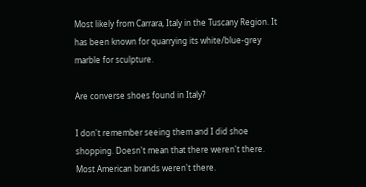Most likely from Carrara, Italy in the Tuscany Region. It has been known for quarrying its white/blue-grey marble for sculpture.

Are converse shoes found in Italy?

I don't remember seeing them and I did shoe shopping. Doesn't mean that there weren't there. Most American brands weren't there.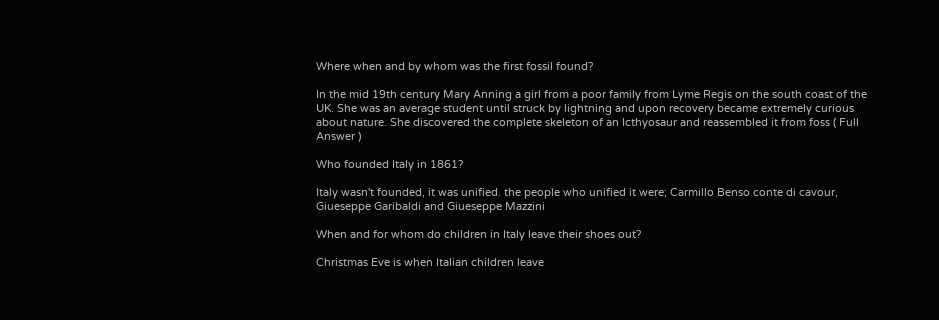Where when and by whom was the first fossil found?

In the mid 19th century Mary Anning a girl from a poor family from Lyme Regis on the south coast of the UK. She was an average student until struck by lightning and upon recovery became extremely curious about nature. She discovered the complete skeleton of an Icthyosaur and reassembled it from foss ( Full Answer )

Who founded Italy in 1861?

Italy wasn't founded, it was unified. the people who unified it were; Carmillo Benso conte di cavour, Giueseppe Garibaldi and Giueseppe Mazzini

When and for whom do children in Italy leave their shoes out?

Christmas Eve is when Italian children leave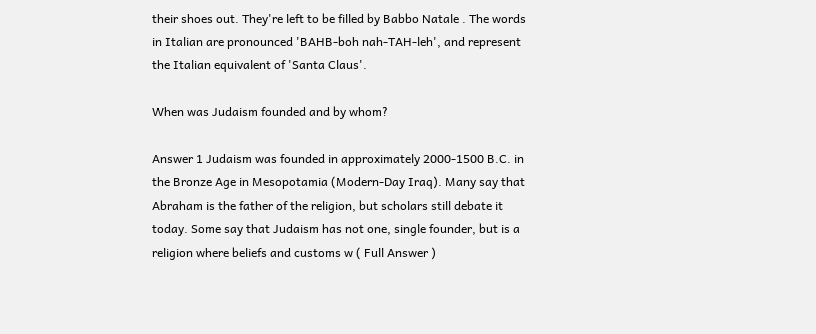their shoes out. They're left to be filled by Babbo Natale . The words in Italian are pronounced 'BAHB-boh nah-TAH-leh', and represent the Italian equivalent of 'Santa Claus'.

When was Judaism founded and by whom?

Answer 1 Judaism was founded in approximately 2000-1500 B.C. in the Bronze Age in Mesopotamia (Modern-Day Iraq). Many say that Abraham is the father of the religion, but scholars still debate it today. Some say that Judaism has not one, single founder, but is a religion where beliefs and customs w ( Full Answer )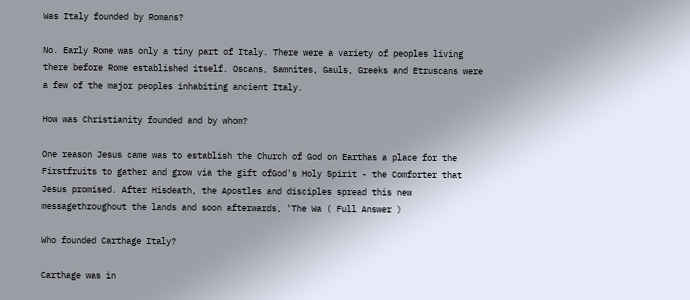Was Italy founded by Romans?

No. Early Rome was only a tiny part of Italy. There were a variety of peoples living there before Rome established itself. Oscans, Samnites, Gauls, Greeks and Etruscans were a few of the major peoples inhabiting ancient Italy.

How was Christianity founded and by whom?

One reason Jesus came was to establish the Church of God on Earthas a place for the Firstfruits to gather and grow via the gift ofGod's Holy Spirit - the Comforter that Jesus promised. After Hisdeath, the Apostles and disciples spread this new messagethroughout the lands and soon afterwards, 'The Wa ( Full Answer )

Who founded Carthage Italy?

Carthage was in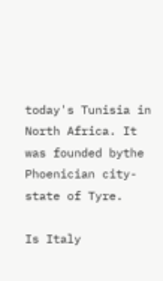today's Tunisia in North Africa. It was founded bythe Phoenician city-state of Tyre.

Is Italy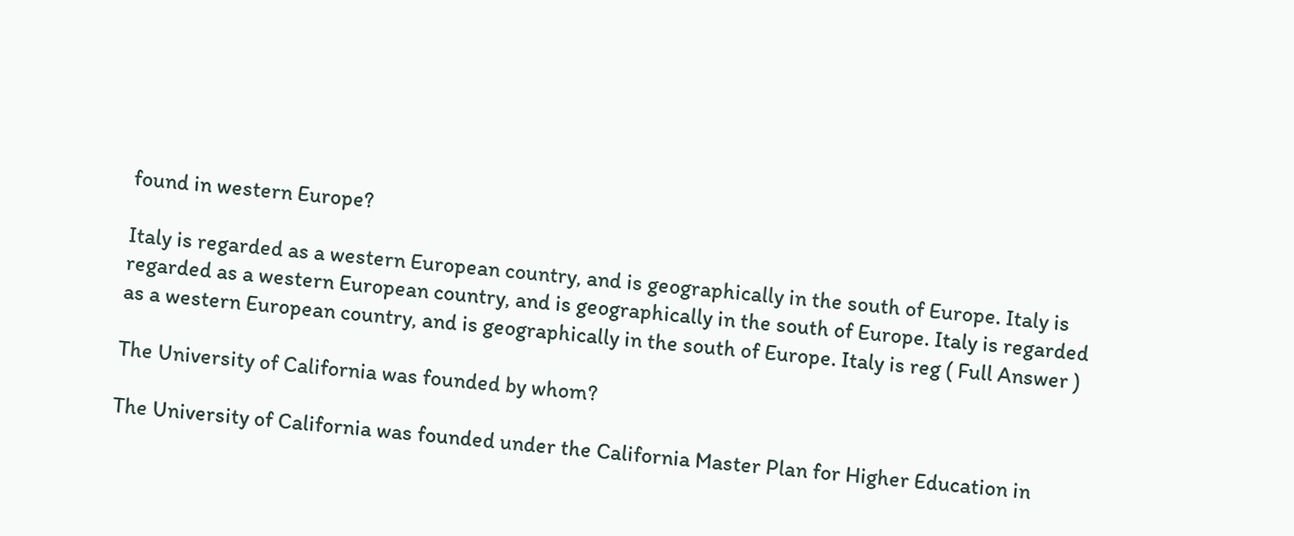found in western Europe?

Italy is regarded as a western European country, and is geographically in the south of Europe. Italy is regarded as a western European country, and is geographically in the south of Europe. Italy is regarded as a western European country, and is geographically in the south of Europe. Italy is reg ( Full Answer )

The University of California was founded by whom?

The University of California was founded under the California Master Plan for Higher Education in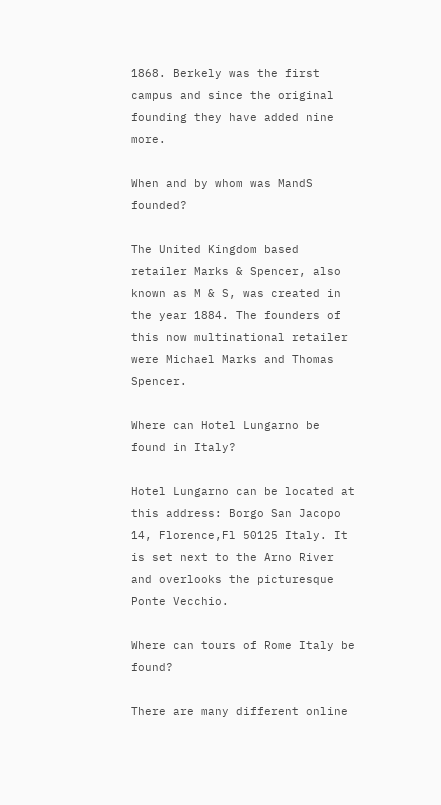1868. Berkely was the first campus and since the original founding they have added nine more.

When and by whom was MandS founded?

The United Kingdom based retailer Marks & Spencer, also known as M & S, was created in the year 1884. The founders of this now multinational retailer were Michael Marks and Thomas Spencer.

Where can Hotel Lungarno be found in Italy?

Hotel Lungarno can be located at this address: Borgo San Jacopo 14, Florence,Fl 50125 Italy. It is set next to the Arno River and overlooks the picturesque Ponte Vecchio.

Where can tours of Rome Italy be found?

There are many different online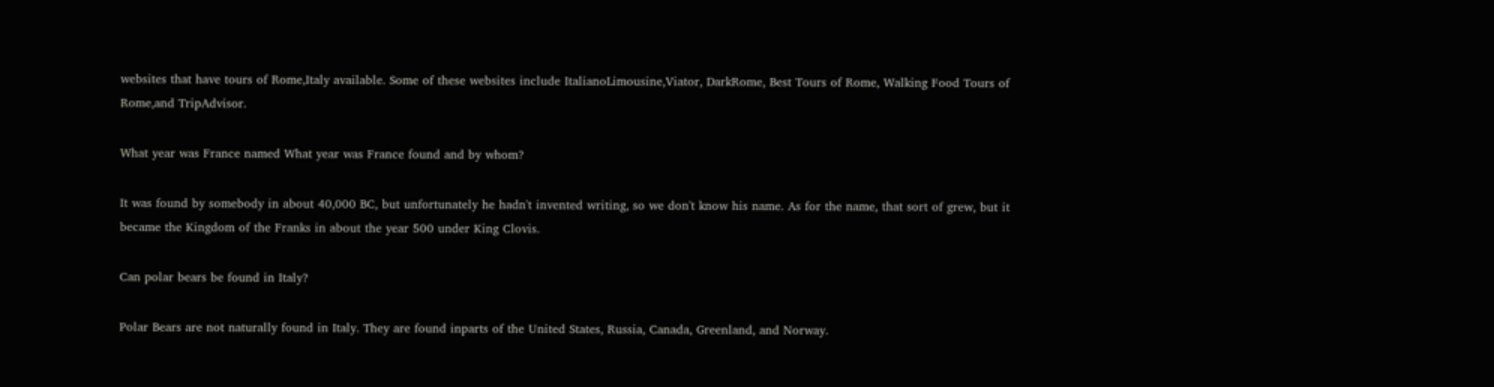websites that have tours of Rome,Italy available. Some of these websites include ItalianoLimousine,Viator, DarkRome, Best Tours of Rome, Walking Food Tours of Rome,and TripAdvisor.

What year was France named What year was France found and by whom?

It was found by somebody in about 40,000 BC, but unfortunately he hadn't invented writing, so we don't know his name. As for the name, that sort of grew, but it became the Kingdom of the Franks in about the year 500 under King Clovis.

Can polar bears be found in Italy?

Polar Bears are not naturally found in Italy. They are found inparts of the United States, Russia, Canada, Greenland, and Norway.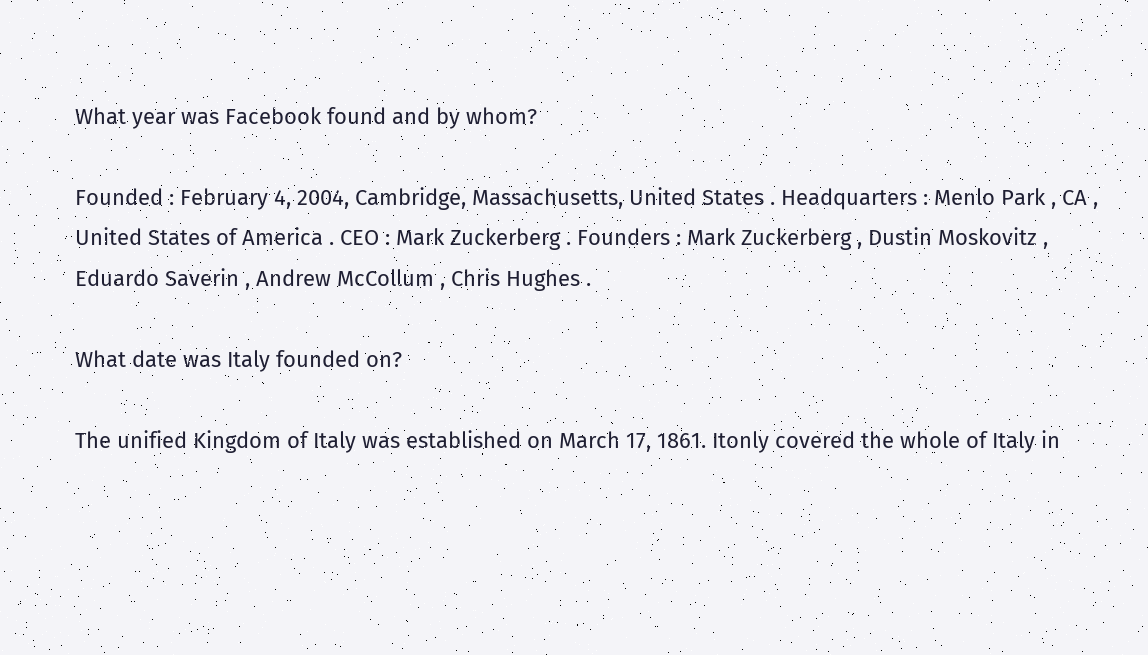What year was Facebook found and by whom?

Founded : February 4, 2004, Cambridge, Massachusetts, United States . Headquarters : Menlo Park , CA , United States of America . CEO : Mark Zuckerberg . Founders : Mark Zuckerberg , Dustin Moskovitz , Eduardo Saverin , Andrew McCollum , Chris Hughes .

What date was Italy founded on?

The unified Kingdom of Italy was established on March 17, 1861. Itonly covered the whole of Italy in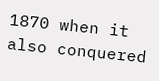1870 when it also conquered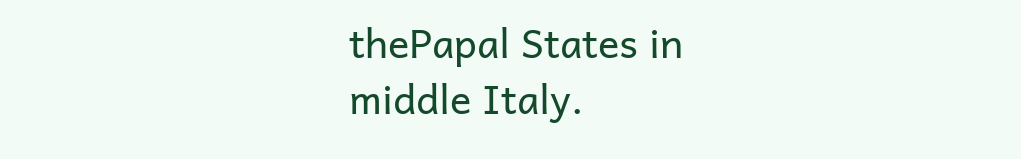thePapal States in middle Italy.